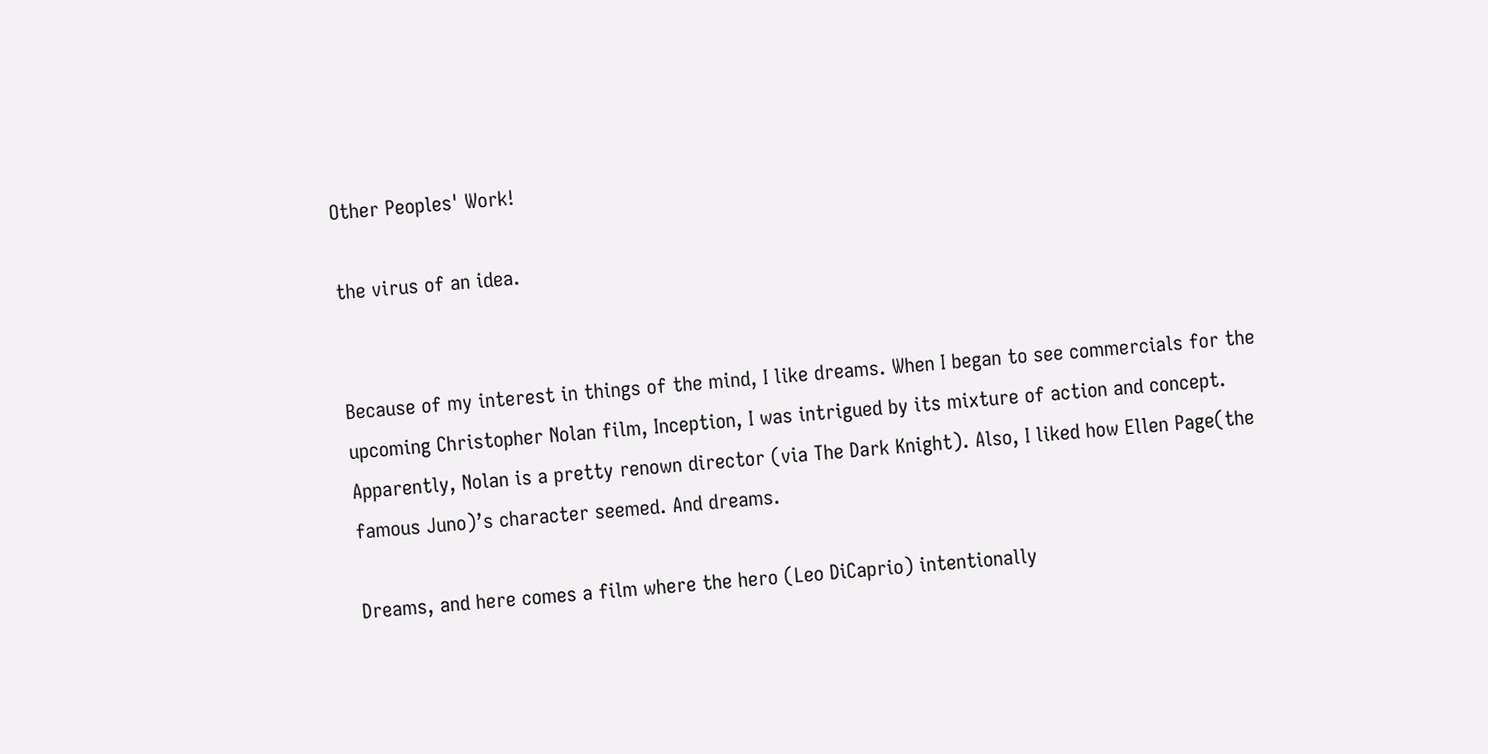Other Peoples' Work!

the virus of an idea.


Because of my interest in things of the mind, I like dreams. When I began to see commercials for the upcoming Christopher Nolan film, Inception, I was intrigued by its mixture of action and concept. Apparently, Nolan is a pretty renown director (via The Dark Knight). Also, I liked how Ellen Page(the famous Juno)’s character seemed. And dreams.

Dreams, and here comes a film where the hero (Leo DiCaprio) intentionally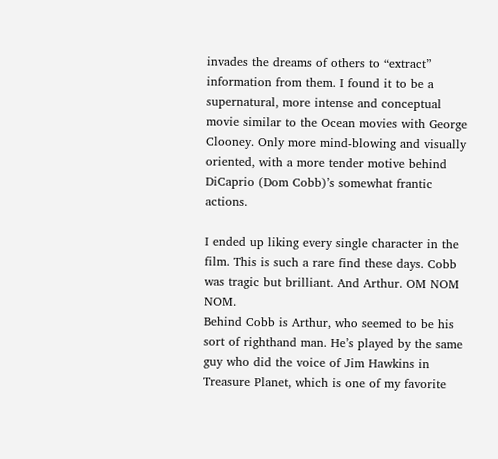invades the dreams of others to “extract” information from them. I found it to be a supernatural, more intense and conceptual movie similar to the Ocean movies with George Clooney. Only more mind-blowing and visually oriented, with a more tender motive behind DiCaprio (Dom Cobb)’s somewhat frantic actions.

I ended up liking every single character in the film. This is such a rare find these days. Cobb was tragic but brilliant. And Arthur. OM NOM NOM.
Behind Cobb is Arthur, who seemed to be his sort of righthand man. He’s played by the same guy who did the voice of Jim Hawkins in Treasure Planet, which is one of my favorite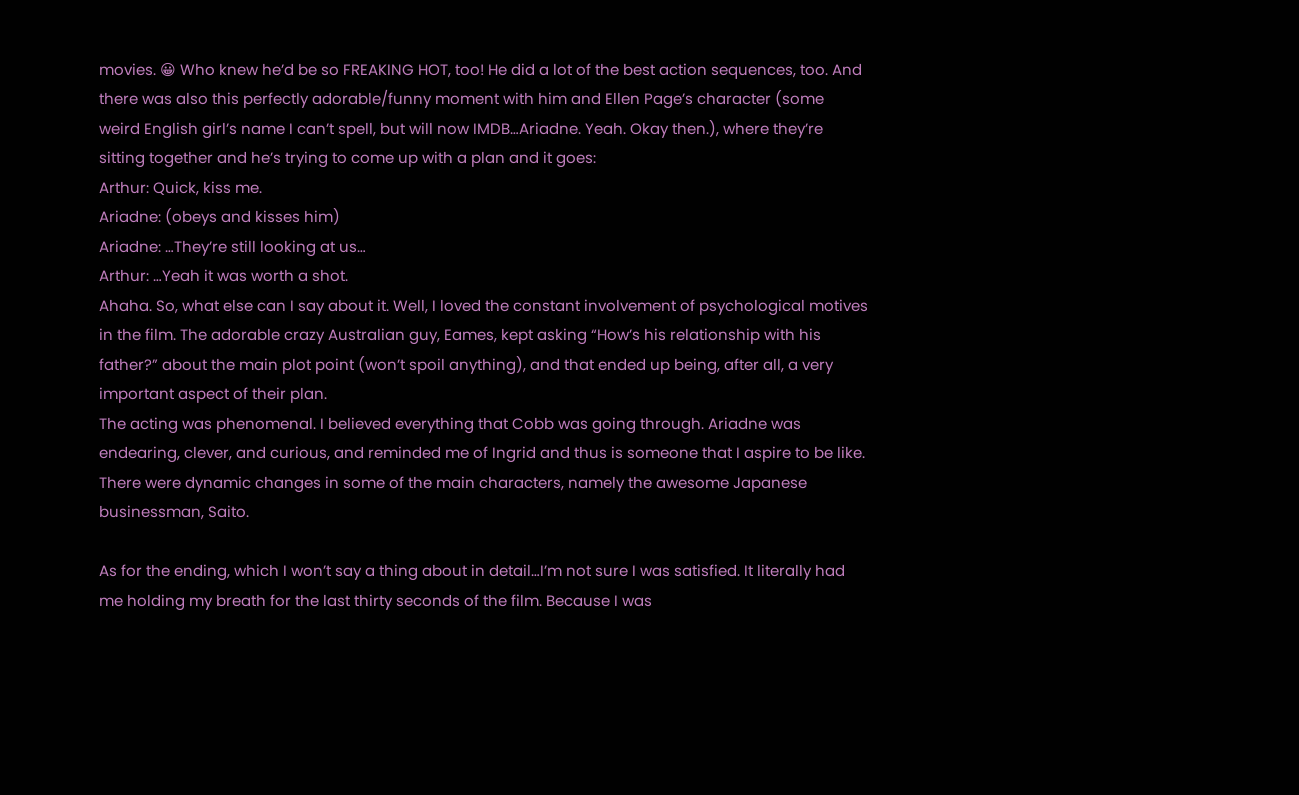movies. 😀 Who knew he’d be so FREAKING HOT, too! He did a lot of the best action sequences, too. And there was also this perfectly adorable/funny moment with him and Ellen Page’s character (some weird English girl’s name I can’t spell, but will now IMDB…Ariadne. Yeah. Okay then.), where they’re sitting together and he’s trying to come up with a plan and it goes:
Arthur: Quick, kiss me.
Ariadne: (obeys and kisses him)
Ariadne: …They’re still looking at us…
Arthur: …Yeah it was worth a shot.
Ahaha. So, what else can I say about it. Well, I loved the constant involvement of psychological motives in the film. The adorable crazy Australian guy, Eames, kept asking “How’s his relationship with his father?” about the main plot point (won’t spoil anything), and that ended up being, after all, a very important aspect of their plan.
The acting was phenomenal. I believed everything that Cobb was going through. Ariadne was endearing, clever, and curious, and reminded me of Ingrid and thus is someone that I aspire to be like. There were dynamic changes in some of the main characters, namely the awesome Japanese businessman, Saito.

As for the ending, which I won’t say a thing about in detail…I’m not sure I was satisfied. It literally had me holding my breath for the last thirty seconds of the film. Because I was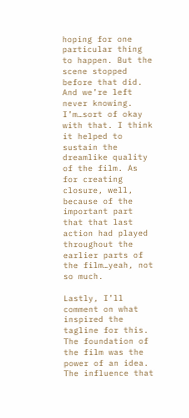hoping for one particular thing to happen. But the scene stopped before that did. And we’re left never knowing. I’m…sort of okay with that. I think it helped to sustain the dreamlike quality of the film. As for creating closure, well, because of the important part that that last action had played throughout the earlier parts of the film…yeah, not so much.

Lastly, I’ll comment on what inspired the tagline for this. The foundation of the film was the power of an idea. The influence that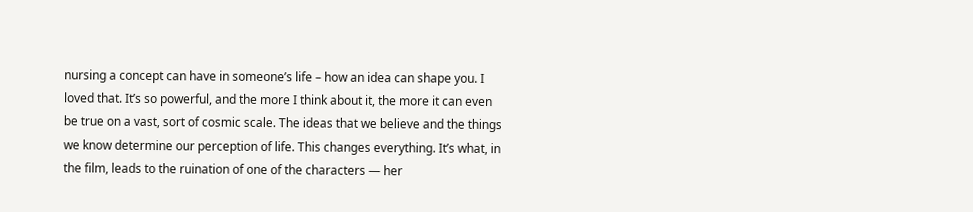nursing a concept can have in someone’s life – how an idea can shape you. I loved that. It’s so powerful, and the more I think about it, the more it can even be true on a vast, sort of cosmic scale. The ideas that we believe and the things we know determine our perception of life. This changes everything. It’s what, in the film, leads to the ruination of one of the characters — her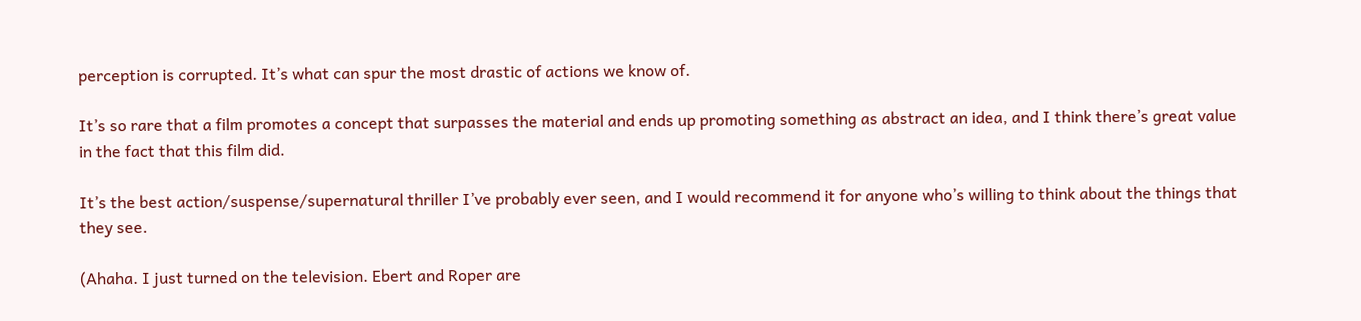perception is corrupted. It’s what can spur the most drastic of actions we know of.

It’s so rare that a film promotes a concept that surpasses the material and ends up promoting something as abstract an idea, and I think there’s great value in the fact that this film did.

It’s the best action/suspense/supernatural thriller I’ve probably ever seen, and I would recommend it for anyone who’s willing to think about the things that they see.

(Ahaha. I just turned on the television. Ebert and Roper are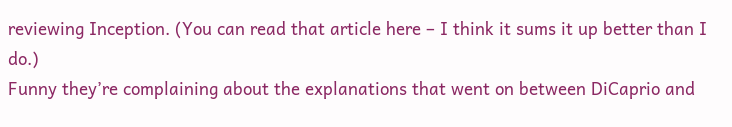reviewing Inception. (You can read that article here – I think it sums it up better than I do.)
Funny they’re complaining about the explanations that went on between DiCaprio and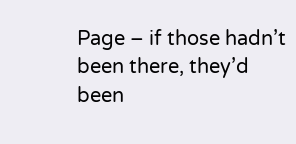Page – if those hadn’t been there, they’d been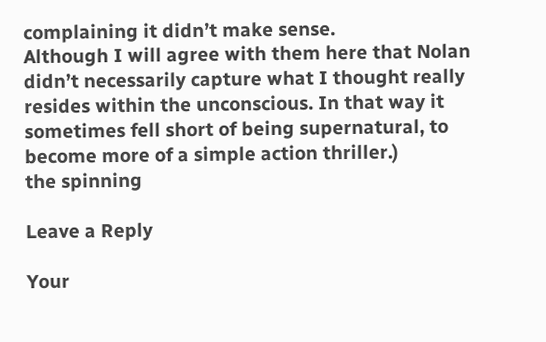complaining it didn’t make sense.
Although I will agree with them here that Nolan didn’t necessarily capture what I thought really resides within the unconscious. In that way it sometimes fell short of being supernatural, to become more of a simple action thriller.)
the spinning

Leave a Reply

Your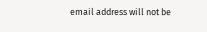email address will not be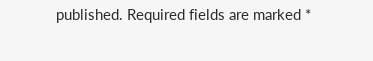published. Required fields are marked *